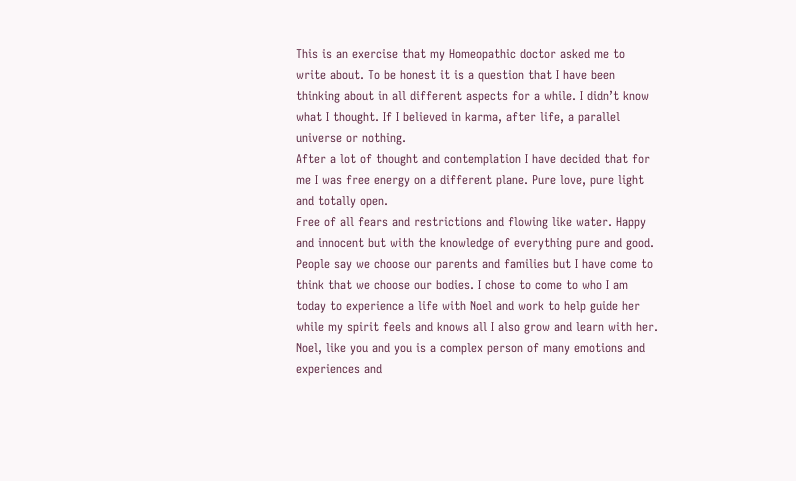This is an exercise that my Homeopathic doctor asked me to write about. To be honest it is a question that I have been thinking about in all different aspects for a while. I didn’t know what I thought. If I believed in karma, after life, a parallel universe or nothing.
After a lot of thought and contemplation I have decided that for me I was free energy on a different plane. Pure love, pure light and totally open.
Free of all fears and restrictions and flowing like water. Happy and innocent but with the knowledge of everything pure and good.
People say we choose our parents and families but I have come to think that we choose our bodies. I chose to come to who I am today to experience a life with Noel and work to help guide her while my spirit feels and knows all I also grow and learn with her.
Noel, like you and you is a complex person of many emotions and experiences and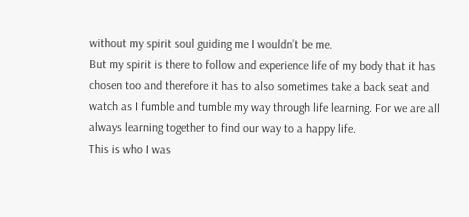without my spirit soul guiding me I wouldn’t be me.
But my spirit is there to follow and experience life of my body that it has chosen too and therefore it has to also sometimes take a back seat and watch as I fumble and tumble my way through life learning. For we are all always learning together to find our way to a happy life.
This is who I was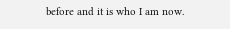before and it is who I am now.